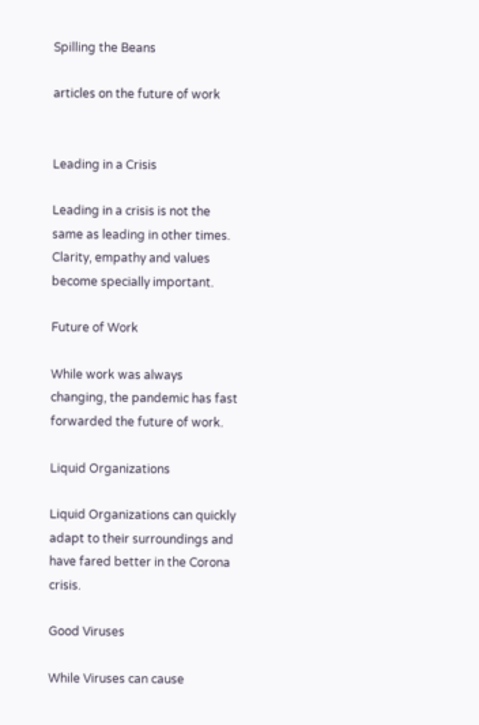Spilling the Beans

articles on the future of work


Leading in a Crisis

Leading in a crisis is not the same as leading in other times. Clarity, empathy and values become specially important.

Future of Work

While work was always changing, the pandemic has fast forwarded the future of work.

Liquid Organizations

Liquid Organizations can quickly adapt to their surroundings and have fared better in the Corona crisis.

Good Viruses

While Viruses can cause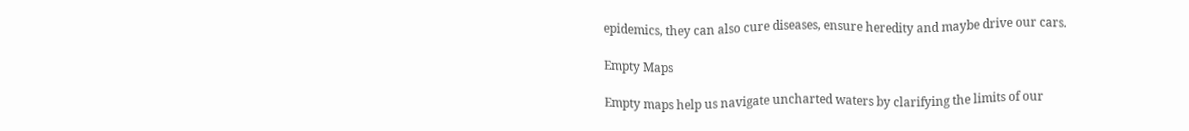epidemics, they can also cure diseases, ensure heredity and maybe drive our cars.

Empty Maps

Empty maps help us navigate uncharted waters by clarifying the limits of our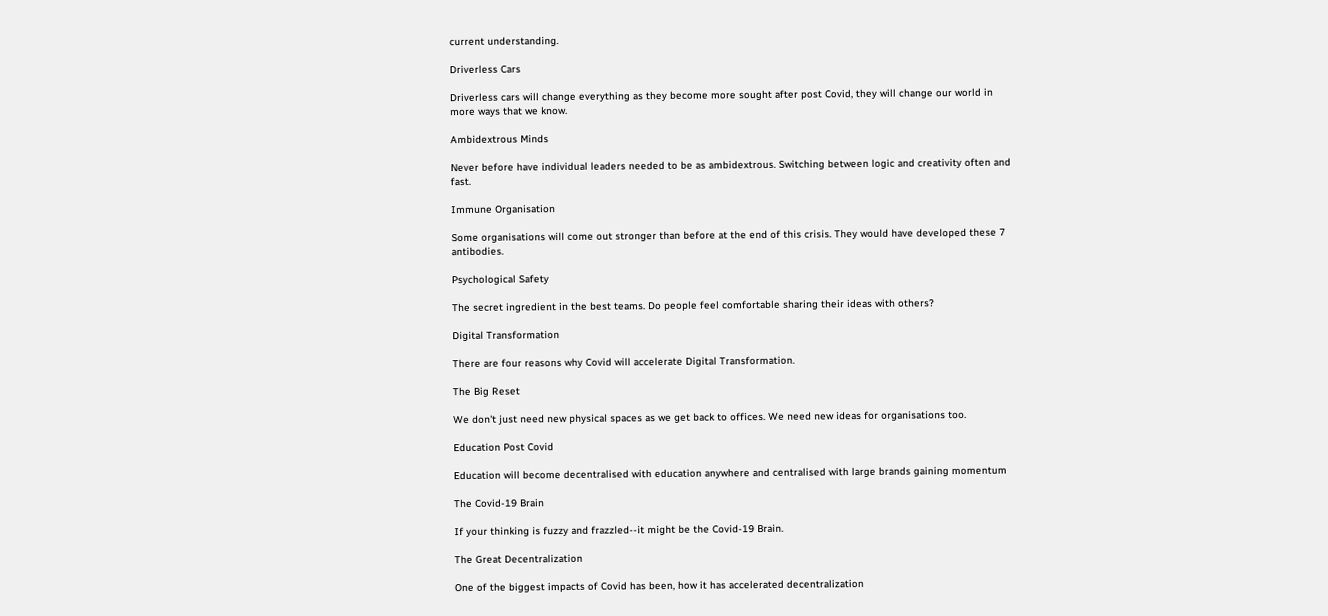current understanding.

Driverless Cars

Driverless cars will change everything as they become more sought after post Covid, they will change our world in more ways that we know.

Ambidextrous Minds

Never before have individual leaders needed to be as ambidextrous. Switching between logic and creativity often and fast.

Immune Organisation

Some organisations will come out stronger than before at the end of this crisis. They would have developed these 7 antibodies.

Psychological Safety

The secret ingredient in the best teams. Do people feel comfortable sharing their ideas with others?

Digital Transformation

There are four reasons why Covid will accelerate Digital Transformation.

The Big Reset

We don't just need new physical spaces as we get back to offices. We need new ideas for organisations too.

Education Post Covid

Education will become decentralised with education anywhere and centralised with large brands gaining momentum

The Covid-19 Brain

If your thinking is fuzzy and frazzled--it might be the Covid-19 Brain.

The Great Decentralization

One of the biggest impacts of Covid has been, how it has accelerated decentralization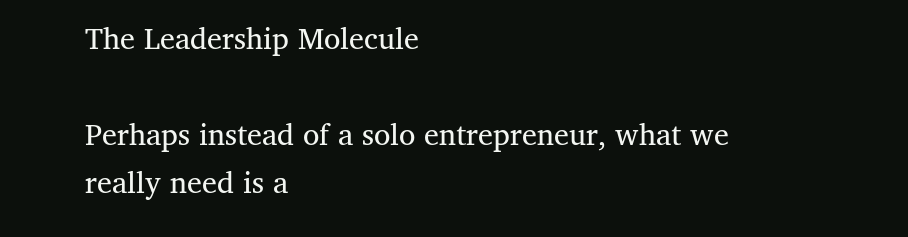The Leadership Molecule

Perhaps instead of a solo entrepreneur, what we really need is a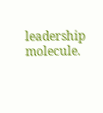leadership molecule.